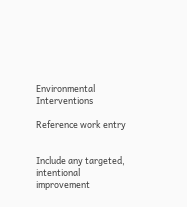Environmental Interventions

Reference work entry


Include any targeted, intentional improvement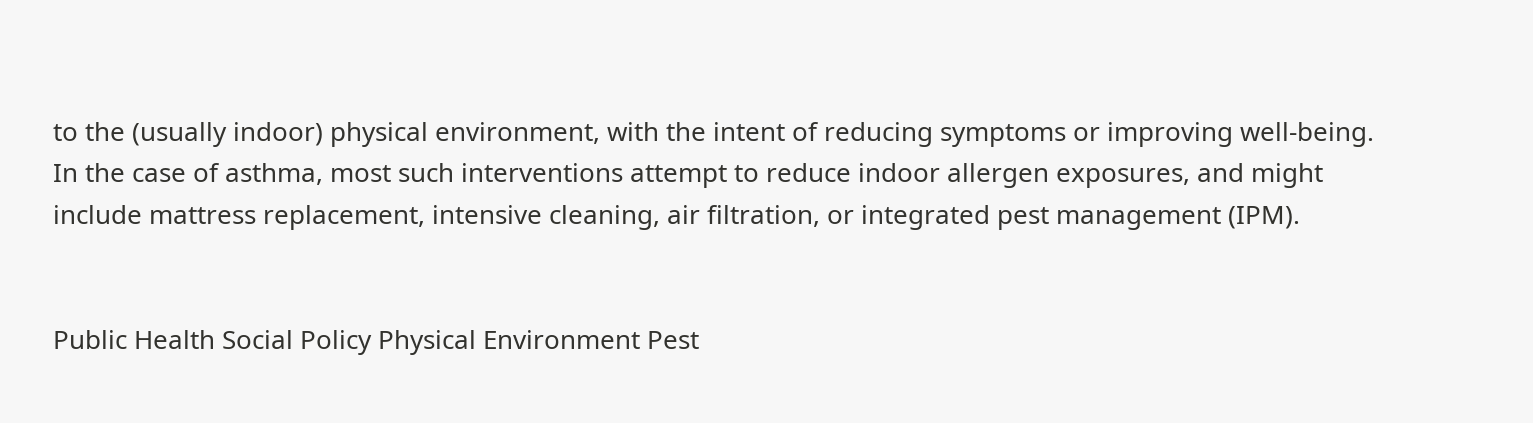to the (usually indoor) physical environment, with the intent of reducing symptoms or improving well-being. In the case of asthma, most such interventions attempt to reduce indoor allergen exposures, and might include mattress replacement, intensive cleaning, air filtration, or integrated pest management (IPM).


Public Health Social Policy Physical Environment Pest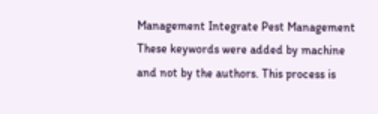Management Integrate Pest Management
These keywords were added by machine and not by the authors. This process is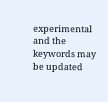experimental and the keywords may be updated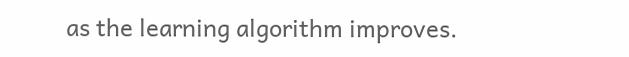as the learning algorithm improves.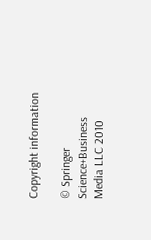Copyright information

© Springer Science+Business Media LLC 2010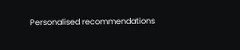Personalised recommendations